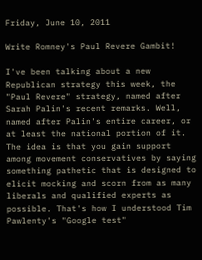Friday, June 10, 2011

Write Romney's Paul Revere Gambit!

I've been talking about a new Republican strategy this week, the "Paul Revere" strategy, named after Sarah Palin's recent remarks. Well, named after Palin's entire career, or at least the national portion of it. The idea is that you gain support among movement conservatives by saying something pathetic that is designed to elicit mocking and scorn from as many liberals and qualified experts as possible. That's how I understood Tim Pawlenty's "Google test"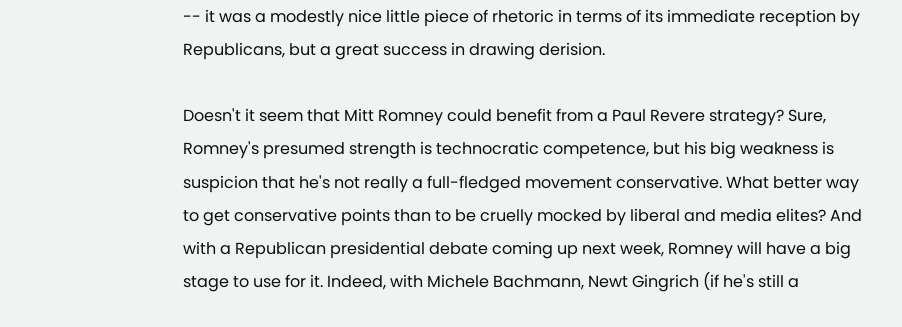-- it was a modestly nice little piece of rhetoric in terms of its immediate reception by Republicans, but a great success in drawing derision.

Doesn't it seem that Mitt Romney could benefit from a Paul Revere strategy? Sure, Romney's presumed strength is technocratic competence, but his big weakness is suspicion that he's not really a full-fledged movement conservative. What better way to get conservative points than to be cruelly mocked by liberal and media elites? And with a Republican presidential debate coming up next week, Romney will have a big stage to use for it. Indeed, with Michele Bachmann, Newt Gingrich (if he's still a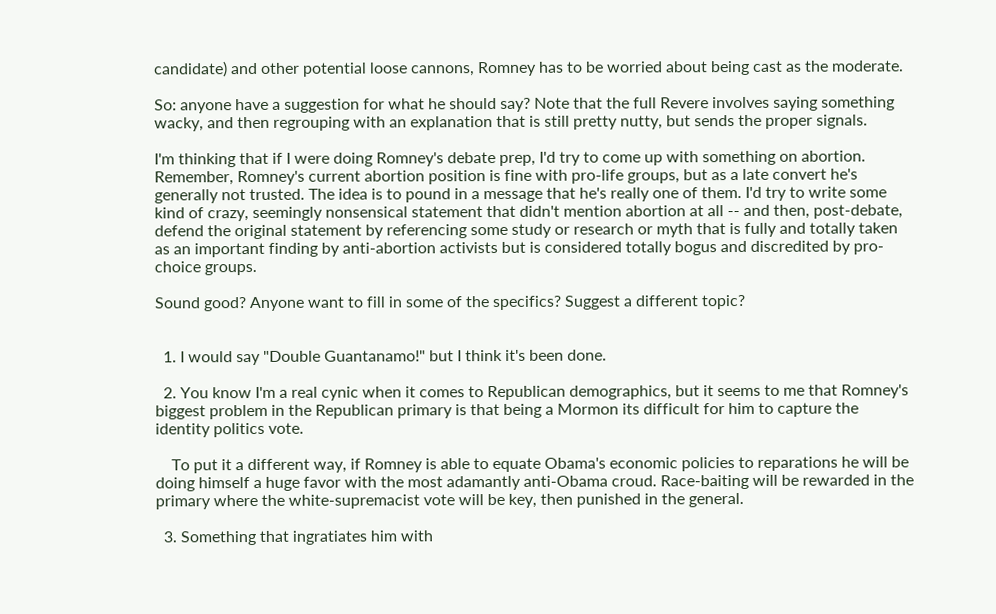candidate) and other potential loose cannons, Romney has to be worried about being cast as the moderate.

So: anyone have a suggestion for what he should say? Note that the full Revere involves saying something wacky, and then regrouping with an explanation that is still pretty nutty, but sends the proper signals.

I'm thinking that if I were doing Romney's debate prep, I'd try to come up with something on abortion. Remember, Romney's current abortion position is fine with pro-life groups, but as a late convert he's generally not trusted. The idea is to pound in a message that he's really one of them. I'd try to write some kind of crazy, seemingly nonsensical statement that didn't mention abortion at all -- and then, post-debate, defend the original statement by referencing some study or research or myth that is fully and totally taken as an important finding by anti-abortion activists but is considered totally bogus and discredited by pro-choice groups.

Sound good? Anyone want to fill in some of the specifics? Suggest a different topic?


  1. I would say "Double Guantanamo!" but I think it's been done.

  2. You know I'm a real cynic when it comes to Republican demographics, but it seems to me that Romney's biggest problem in the Republican primary is that being a Mormon its difficult for him to capture the identity politics vote.

    To put it a different way, if Romney is able to equate Obama's economic policies to reparations he will be doing himself a huge favor with the most adamantly anti-Obama croud. Race-baiting will be rewarded in the primary where the white-supremacist vote will be key, then punished in the general.

  3. Something that ingratiates him with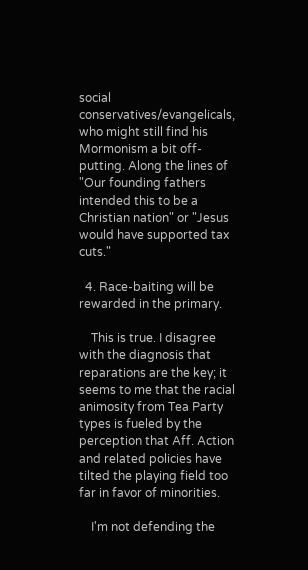social conservatives/evangelicals, who might still find his Mormonism a bit off-putting. Along the lines of "Our founding fathers intended this to be a Christian nation" or "Jesus would have supported tax cuts."

  4. Race-baiting will be rewarded in the primary.

    This is true. I disagree with the diagnosis that reparations are the key; it seems to me that the racial animosity from Tea Party types is fueled by the perception that Aff. Action and related policies have tilted the playing field too far in favor of minorities.

    I'm not defending the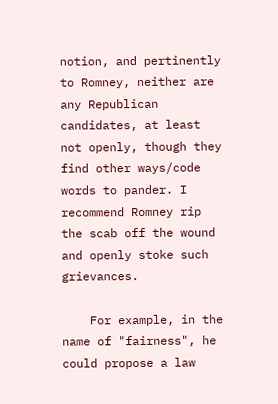notion, and pertinently to Romney, neither are any Republican candidates, at least not openly, though they find other ways/code words to pander. I recommend Romney rip the scab off the wound and openly stoke such grievances.

    For example, in the name of "fairness", he could propose a law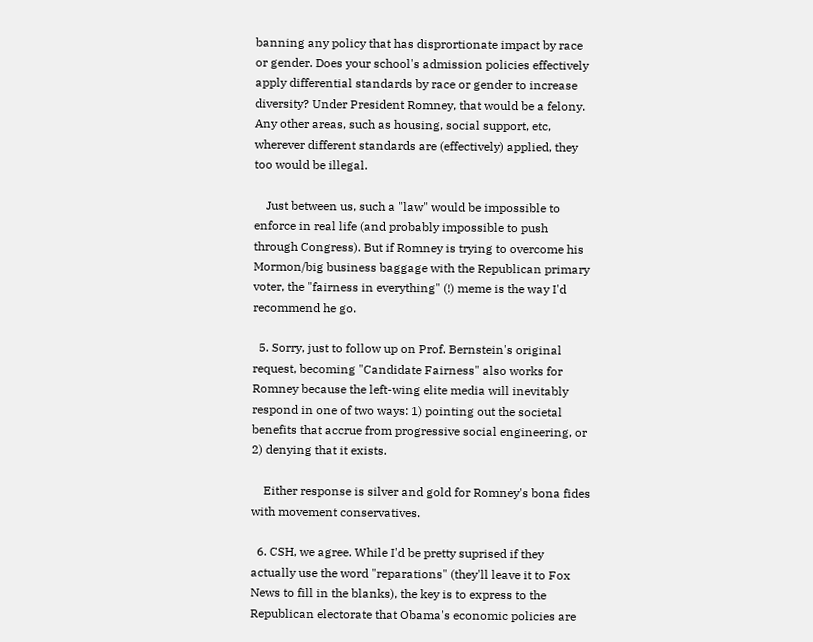banning any policy that has disprortionate impact by race or gender. Does your school's admission policies effectively apply differential standards by race or gender to increase diversity? Under President Romney, that would be a felony. Any other areas, such as housing, social support, etc, wherever different standards are (effectively) applied, they too would be illegal.

    Just between us, such a "law" would be impossible to enforce in real life (and probably impossible to push through Congress). But if Romney is trying to overcome his Mormon/big business baggage with the Republican primary voter, the "fairness in everything" (!) meme is the way I'd recommend he go.

  5. Sorry, just to follow up on Prof. Bernstein's original request, becoming "Candidate Fairness" also works for Romney because the left-wing elite media will inevitably respond in one of two ways: 1) pointing out the societal benefits that accrue from progressive social engineering, or 2) denying that it exists.

    Either response is silver and gold for Romney's bona fides with movement conservatives.

  6. CSH, we agree. While I'd be pretty suprised if they actually use the word "reparations" (they'll leave it to Fox News to fill in the blanks), the key is to express to the Republican electorate that Obama's economic policies are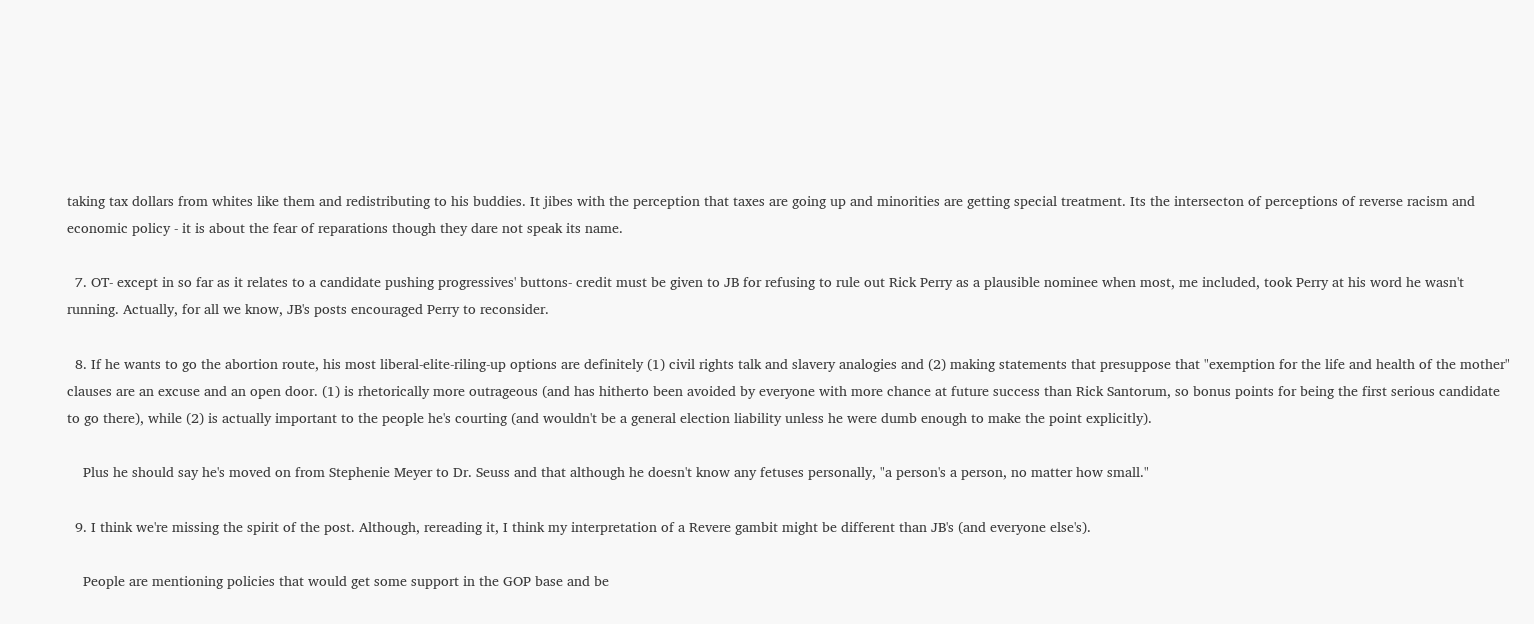taking tax dollars from whites like them and redistributing to his buddies. It jibes with the perception that taxes are going up and minorities are getting special treatment. Its the intersecton of perceptions of reverse racism and economic policy - it is about the fear of reparations though they dare not speak its name.

  7. OT- except in so far as it relates to a candidate pushing progressives' buttons- credit must be given to JB for refusing to rule out Rick Perry as a plausible nominee when most, me included, took Perry at his word he wasn't running. Actually, for all we know, JB's posts encouraged Perry to reconsider.

  8. If he wants to go the abortion route, his most liberal-elite-riling-up options are definitely (1) civil rights talk and slavery analogies and (2) making statements that presuppose that "exemption for the life and health of the mother" clauses are an excuse and an open door. (1) is rhetorically more outrageous (and has hitherto been avoided by everyone with more chance at future success than Rick Santorum, so bonus points for being the first serious candidate to go there), while (2) is actually important to the people he's courting (and wouldn't be a general election liability unless he were dumb enough to make the point explicitly).

    Plus he should say he's moved on from Stephenie Meyer to Dr. Seuss and that although he doesn't know any fetuses personally, "a person's a person, no matter how small."

  9. I think we're missing the spirit of the post. Although, rereading it, I think my interpretation of a Revere gambit might be different than JB's (and everyone else's).

    People are mentioning policies that would get some support in the GOP base and be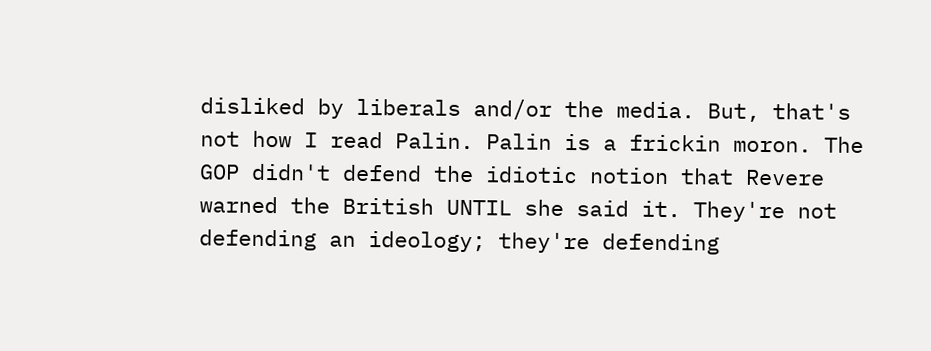disliked by liberals and/or the media. But, that's not how I read Palin. Palin is a frickin moron. The GOP didn't defend the idiotic notion that Revere warned the British UNTIL she said it. They're not defending an ideology; they're defending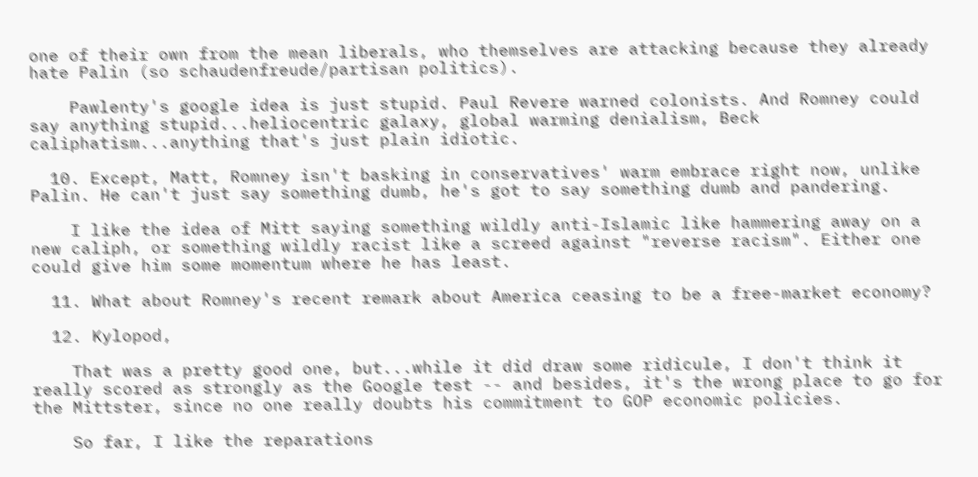one of their own from the mean liberals, who themselves are attacking because they already hate Palin (so schaudenfreude/partisan politics).

    Pawlenty's google idea is just stupid. Paul Revere warned colonists. And Romney could say anything stupid...heliocentric galaxy, global warming denialism, Beck caliphatism...anything that's just plain idiotic.

  10. Except, Matt, Romney isn't basking in conservatives' warm embrace right now, unlike Palin. He can't just say something dumb, he's got to say something dumb and pandering.

    I like the idea of Mitt saying something wildly anti-Islamic like hammering away on a new caliph, or something wildly racist like a screed against "reverse racism". Either one could give him some momentum where he has least.

  11. What about Romney's recent remark about America ceasing to be a free-market economy?

  12. Kylopod,

    That was a pretty good one, but...while it did draw some ridicule, I don't think it really scored as strongly as the Google test -- and besides, it's the wrong place to go for the Mittster, since no one really doubts his commitment to GOP economic policies.

    So far, I like the reparations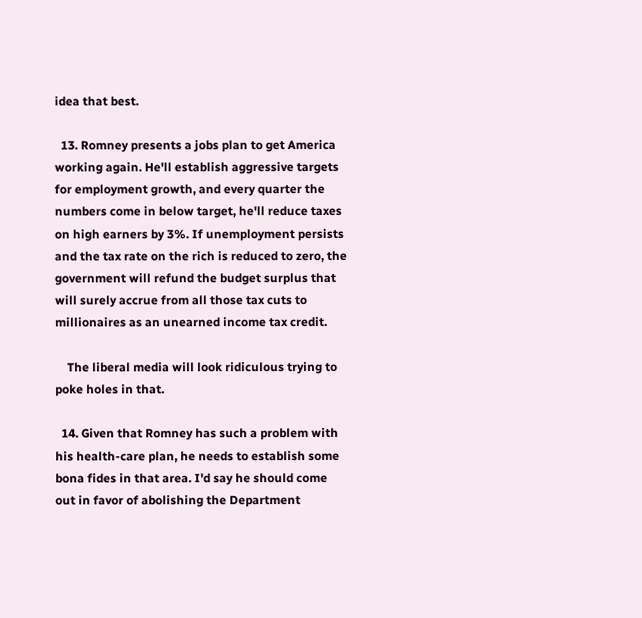idea that best.

  13. Romney presents a jobs plan to get America working again. He'll establish aggressive targets for employment growth, and every quarter the numbers come in below target, he'll reduce taxes on high earners by 3%. If unemployment persists and the tax rate on the rich is reduced to zero, the government will refund the budget surplus that will surely accrue from all those tax cuts to millionaires as an unearned income tax credit.

    The liberal media will look ridiculous trying to poke holes in that.

  14. Given that Romney has such a problem with his health-care plan, he needs to establish some bona fides in that area. I'd say he should come out in favor of abolishing the Department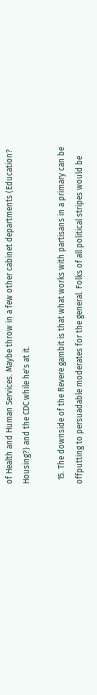of Health and Human Services. Maybe throw in a few other cabinet departments (Education? Housing?) and the CDC while he's at it.

  15. The downside of the Revere gambit is that what works with partisans in a primary can be offputting to persuadable moderates for the general. Folks of all political stripes would be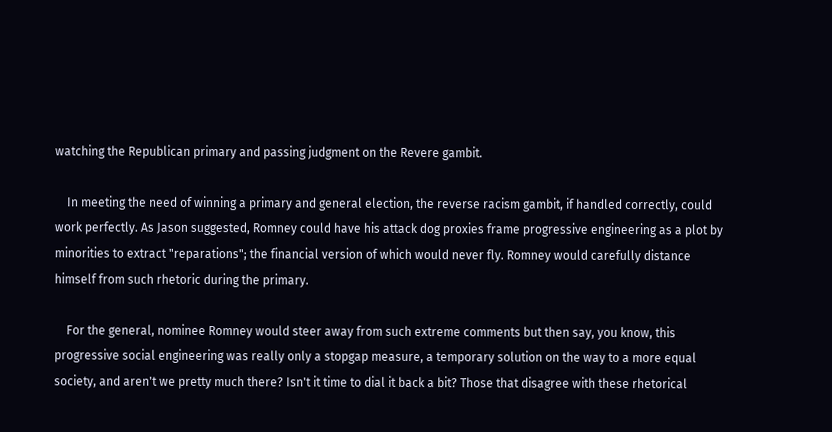watching the Republican primary and passing judgment on the Revere gambit.

    In meeting the need of winning a primary and general election, the reverse racism gambit, if handled correctly, could work perfectly. As Jason suggested, Romney could have his attack dog proxies frame progressive engineering as a plot by minorities to extract "reparations"; the financial version of which would never fly. Romney would carefully distance himself from such rhetoric during the primary.

    For the general, nominee Romney would steer away from such extreme comments but then say, you know, this progressive social engineering was really only a stopgap measure, a temporary solution on the way to a more equal society, and aren't we pretty much there? Isn't it time to dial it back a bit? Those that disagree with these rhetorical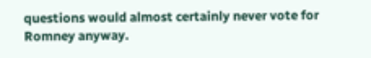questions would almost certainly never vote for Romney anyway.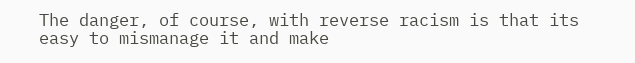The danger, of course, with reverse racism is that its easy to mismanage it and make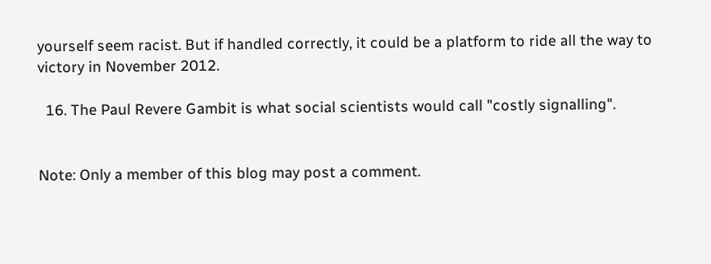yourself seem racist. But if handled correctly, it could be a platform to ride all the way to victory in November 2012.

  16. The Paul Revere Gambit is what social scientists would call "costly signalling".


Note: Only a member of this blog may post a comment.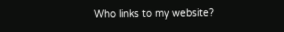Who links to my website?